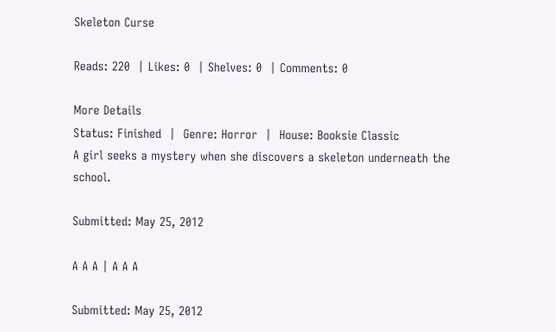Skeleton Curse

Reads: 220  | Likes: 0  | Shelves: 0  | Comments: 0

More Details
Status: Finished  |  Genre: Horror  |  House: Booksie Classic
A girl seeks a mystery when she discovers a skeleton underneath the school.

Submitted: May 25, 2012

A A A | A A A

Submitted: May 25, 2012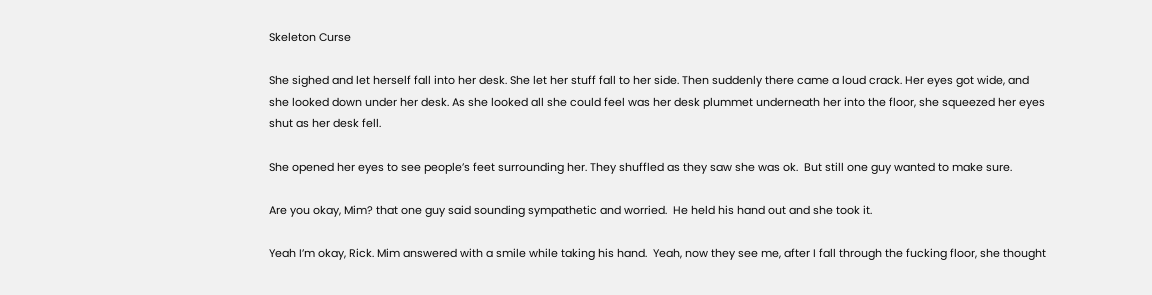Skeleton Curse

She sighed and let herself fall into her desk. She let her stuff fall to her side. Then suddenly there came a loud crack. Her eyes got wide, and she looked down under her desk. As she looked all she could feel was her desk plummet underneath her into the floor, she squeezed her eyes shut as her desk fell.

She opened her eyes to see people’s feet surrounding her. They shuffled as they saw she was ok.  But still one guy wanted to make sure.

Are you okay, Mim? that one guy said sounding sympathetic and worried.  He held his hand out and she took it.

Yeah I’m okay, Rick. Mim answered with a smile while taking his hand.  Yeah, now they see me, after I fall through the fucking floor, she thought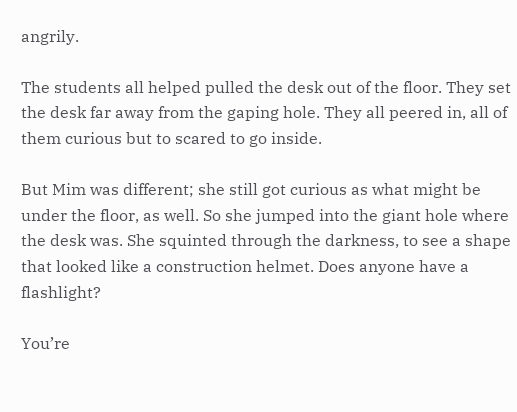angrily.

The students all helped pulled the desk out of the floor. They set the desk far away from the gaping hole. They all peered in, all of them curious but to scared to go inside.

But Mim was different; she still got curious as what might be under the floor, as well. So she jumped into the giant hole where the desk was. She squinted through the darkness, to see a shape that looked like a construction helmet. Does anyone have a flashlight?

You’re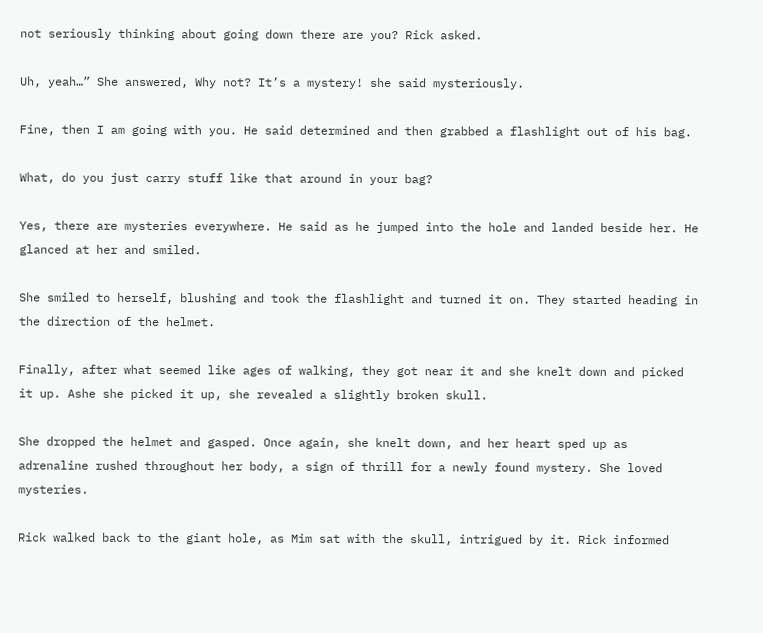not seriously thinking about going down there are you? Rick asked.

Uh, yeah…” She answered, Why not? It’s a mystery! she said mysteriously.

Fine, then I am going with you. He said determined and then grabbed a flashlight out of his bag.

What, do you just carry stuff like that around in your bag?

Yes, there are mysteries everywhere. He said as he jumped into the hole and landed beside her. He glanced at her and smiled.

She smiled to herself, blushing and took the flashlight and turned it on. They started heading in the direction of the helmet.

Finally, after what seemed like ages of walking, they got near it and she knelt down and picked it up. Ashe she picked it up, she revealed a slightly broken skull.

She dropped the helmet and gasped. Once again, she knelt down, and her heart sped up as adrenaline rushed throughout her body, a sign of thrill for a newly found mystery. She loved mysteries.

Rick walked back to the giant hole, as Mim sat with the skull, intrigued by it. Rick informed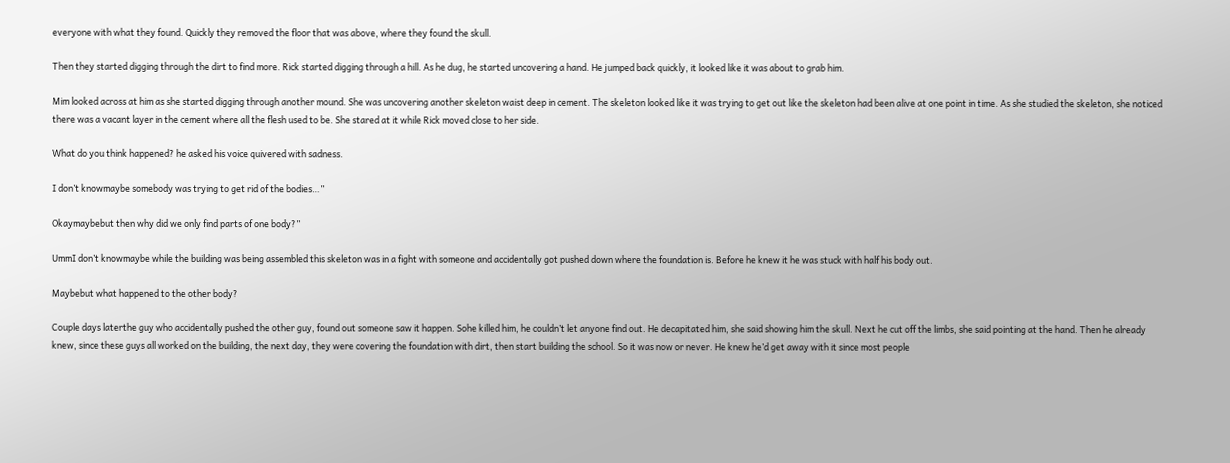everyone with what they found. Quickly they removed the floor that was above, where they found the skull.

Then they started digging through the dirt to find more. Rick started digging through a hill. As he dug, he started uncovering a hand. He jumped back quickly, it looked like it was about to grab him.

Mim looked across at him as she started digging through another mound. She was uncovering another skeleton waist deep in cement. The skeleton looked like it was trying to get out like the skeleton had been alive at one point in time. As she studied the skeleton, she noticed there was a vacant layer in the cement where all the flesh used to be. She stared at it while Rick moved close to her side.

What do you think happened? he asked his voice quivered with sadness.

I don’t knowmaybe somebody was trying to get rid of the bodies…”

Okaymaybebut then why did we only find parts of one body?”

UmmI don’t knowmaybe while the building was being assembled this skeleton was in a fight with someone and accidentally got pushed down where the foundation is. Before he knew it he was stuck with half his body out.

Maybebut what happened to the other body?

Couple days laterthe guy who accidentally pushed the other guy, found out someone saw it happen. Sohe killed him, he couldn’t let anyone find out. He decapitated him, she said showing him the skull. Next he cut off the limbs, she said pointing at the hand. Then he already knew, since these guys all worked on the building, the next day, they were covering the foundation with dirt, then start building the school. So it was now or never. He knew he’d get away with it since most people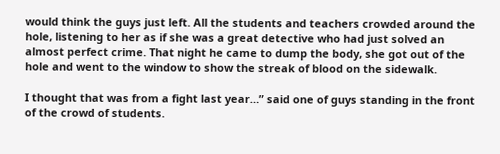would think the guys just left. All the students and teachers crowded around the hole, listening to her as if she was a great detective who had just solved an almost perfect crime. That night he came to dump the body, she got out of the hole and went to the window to show the streak of blood on the sidewalk.

I thought that was from a fight last year…” said one of guys standing in the front of the crowd of students.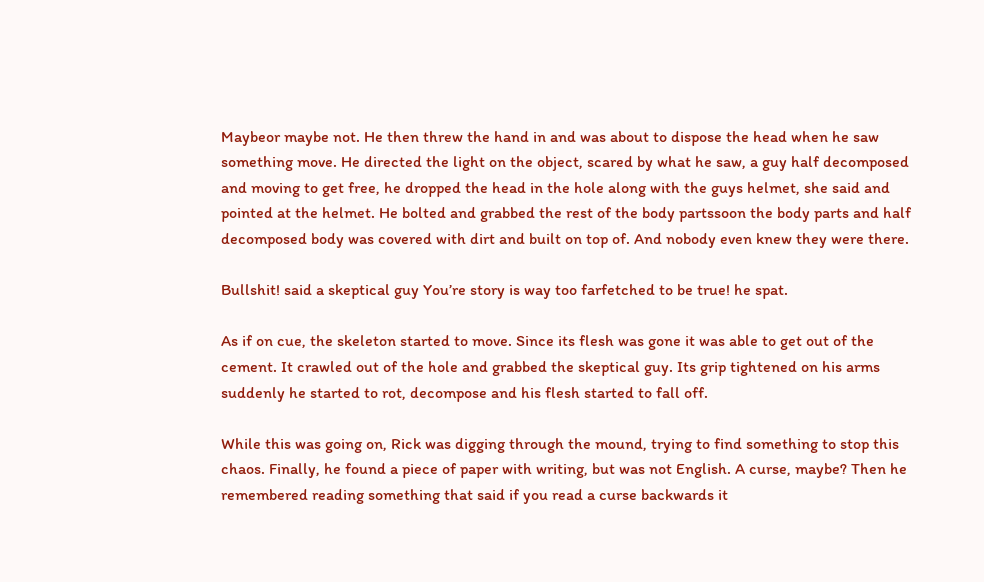Maybeor maybe not. He then threw the hand in and was about to dispose the head when he saw something move. He directed the light on the object, scared by what he saw, a guy half decomposed and moving to get free, he dropped the head in the hole along with the guys helmet, she said and pointed at the helmet. He bolted and grabbed the rest of the body partssoon the body parts and half decomposed body was covered with dirt and built on top of. And nobody even knew they were there.

Bullshit! said a skeptical guy You’re story is way too farfetched to be true! he spat.

As if on cue, the skeleton started to move. Since its flesh was gone it was able to get out of the cement. It crawled out of the hole and grabbed the skeptical guy. Its grip tightened on his arms suddenly he started to rot, decompose and his flesh started to fall off.

While this was going on, Rick was digging through the mound, trying to find something to stop this chaos. Finally, he found a piece of paper with writing, but was not English. A curse, maybe? Then he remembered reading something that said if you read a curse backwards it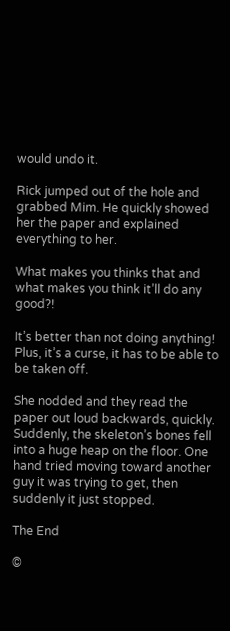would undo it.

Rick jumped out of the hole and grabbed Mim. He quickly showed her the paper and explained everything to her.

What makes you thinks that and what makes you think it’ll do any good?!

It’s better than not doing anything! Plus, it’s a curse, it has to be able to be taken off.

She nodded and they read the paper out loud backwards, quickly.  Suddenly, the skeleton’s bones fell into a huge heap on the floor. One hand tried moving toward another guy it was trying to get, then suddenly it just stopped.

The End

©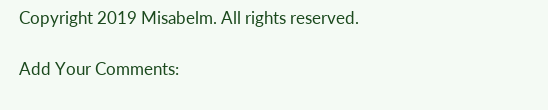Copyright 2019 Misabelm. All rights reserved.

Add Your Comments: